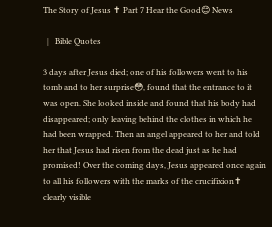The Story of Jesus ✝ Part 7 Hear the Good😊 News

  |   Bible Quotes

3 days after Jesus died; one of his followers went to his tomb and to her surprise😳, found that the entrance to it was open. She looked inside and found that his body had disappeared; only leaving behind the clothes in which he had been wrapped. Then an angel appeared to her and told her that Jesus had risen from the dead just as he had promised! Over the coming days, Jesus appeared once again to all his followers with the marks of the crucifixion✝ clearly visible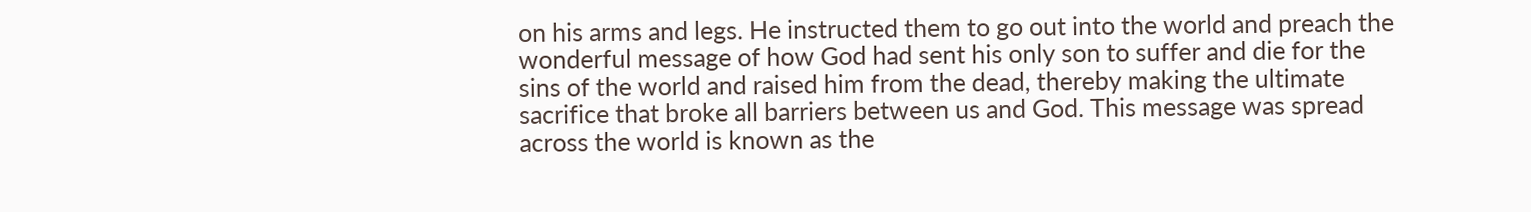on his arms and legs. He instructed them to go out into the world and preach the wonderful message of how God had sent his only son to suffer and die for the sins of the world and raised him from the dead, thereby making the ultimate sacrifice that broke all barriers between us and God. This message was spread across the world is known as the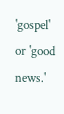'gospel' or 'good news.'